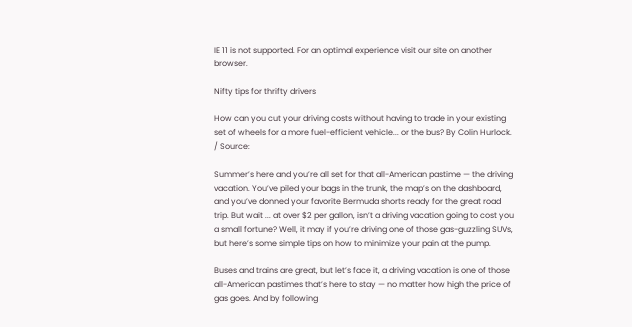IE 11 is not supported. For an optimal experience visit our site on another browser.

Nifty tips for thrifty drivers

How can you cut your driving costs without having to trade in your existing set of wheels for a more fuel-efficient vehicle... or the bus? By Colin Hurlock.
/ Source:

Summer’s here and you’re all set for that all-American pastime — the driving vacation. You’ve piled your bags in the trunk, the map’s on the dashboard, and you’ve donned your favorite Bermuda shorts ready for the great road trip. But wait ... at over $2 per gallon, isn’t a driving vacation going to cost you a small fortune? Well, it may if you’re driving one of those gas-guzzling SUVs, but here’s some simple tips on how to minimize your pain at the pump.

Buses and trains are great, but let’s face it, a driving vacation is one of those all-American pastimes that’s here to stay — no matter how high the price of gas goes. And by following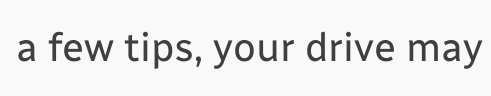a few tips, your drive may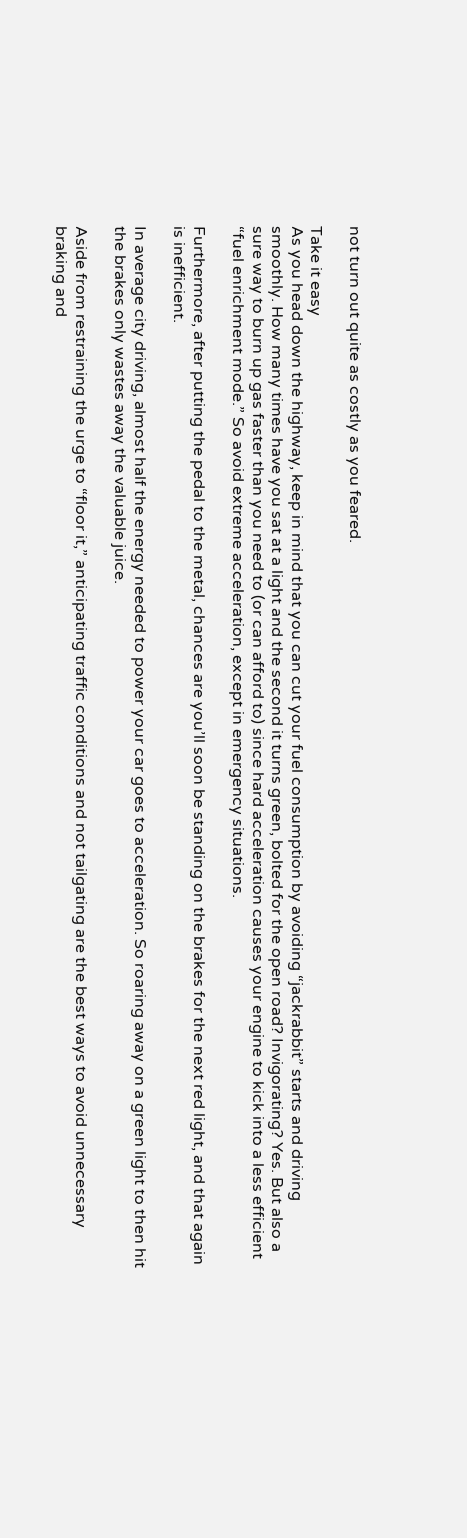not turn out quite as costly as you feared.

Take it easy
As you head down the highway, keep in mind that you can cut your fuel consumption by avoiding “jackrabbit” starts and driving smoothly. How many times have you sat at a light and the second it turns green, bolted for the open road? Invigorating? Yes. But also a sure way to burn up gas faster than you need to (or can afford to) since hard acceleration causes your engine to kick into a less efficient “fuel enrichment mode.” So avoid extreme acceleration, except in emergency situations.

Furthermore, after putting the pedal to the metal, chances are you’ll soon be standing on the brakes for the next red light, and that again is inefficient.

In average city driving, almost half the energy needed to power your car goes to acceleration. So roaring away on a green light to then hit the brakes only wastes away the valuable juice.

Aside from restraining the urge to “floor it,” anticipating traffic conditions and not tailgating are the best ways to avoid unnecessary braking and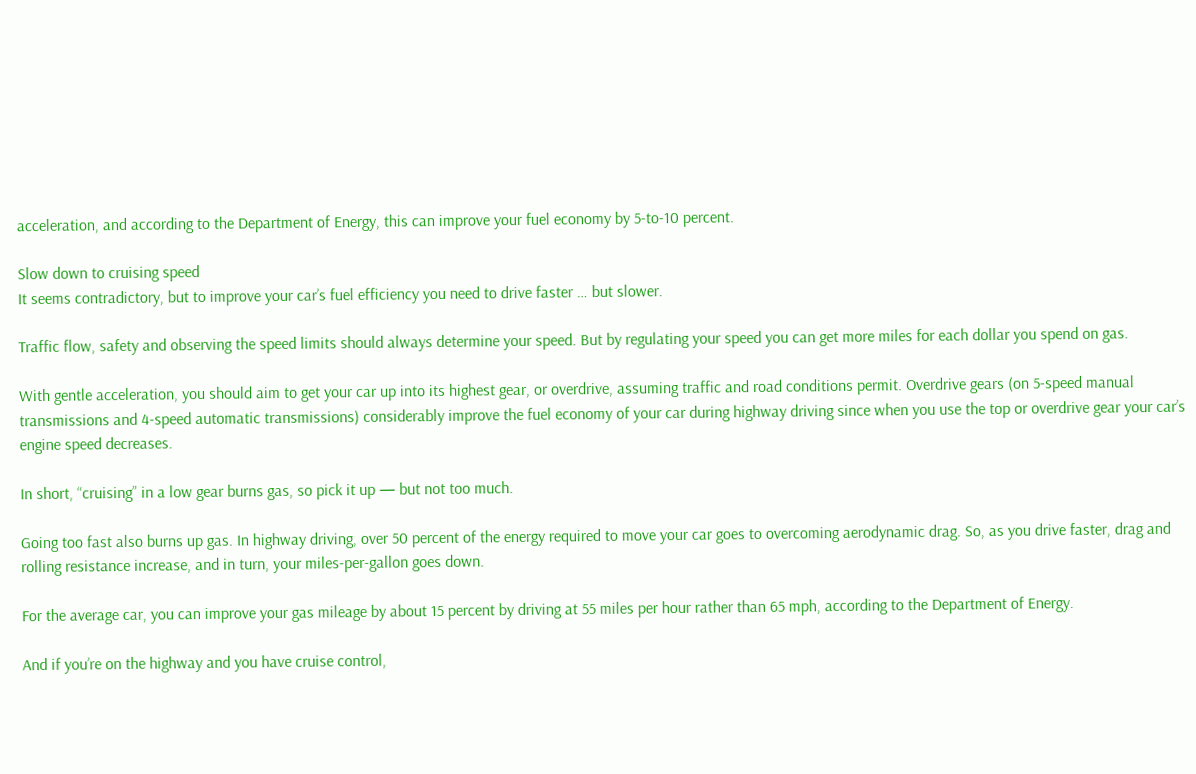acceleration, and according to the Department of Energy, this can improve your fuel economy by 5-to-10 percent.

Slow down to cruising speed
It seems contradictory, but to improve your car’s fuel efficiency you need to drive faster … but slower.

Traffic flow, safety and observing the speed limits should always determine your speed. But by regulating your speed you can get more miles for each dollar you spend on gas.

With gentle acceleration, you should aim to get your car up into its highest gear, or overdrive, assuming traffic and road conditions permit. Overdrive gears (on 5-speed manual transmissions and 4-speed automatic transmissions) considerably improve the fuel economy of your car during highway driving since when you use the top or overdrive gear your car’s engine speed decreases.

In short, “cruising” in a low gear burns gas, so pick it up — but not too much.

Going too fast also burns up gas. In highway driving, over 50 percent of the energy required to move your car goes to overcoming aerodynamic drag. So, as you drive faster, drag and rolling resistance increase, and in turn, your miles-per-gallon goes down.

For the average car, you can improve your gas mileage by about 15 percent by driving at 55 miles per hour rather than 65 mph, according to the Department of Energy.

And if you’re on the highway and you have cruise control,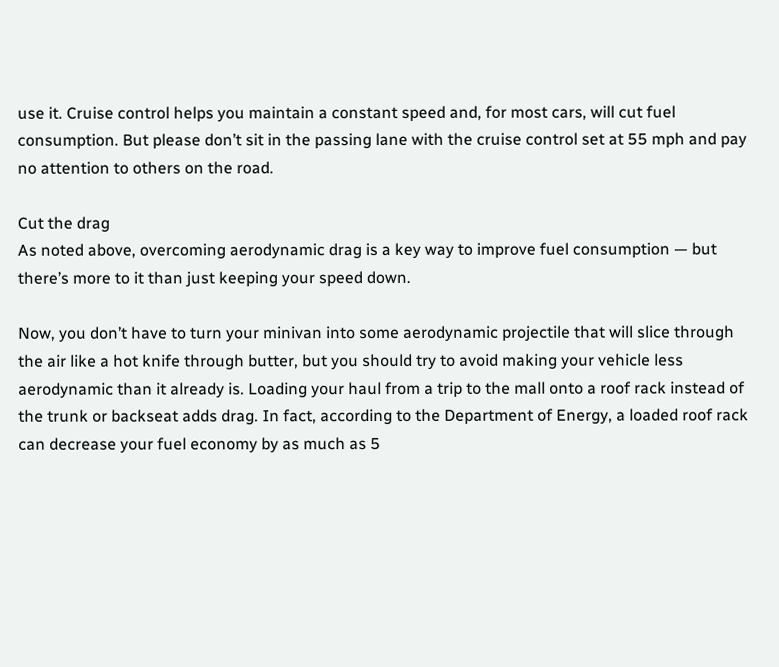use it. Cruise control helps you maintain a constant speed and, for most cars, will cut fuel consumption. But please don’t sit in the passing lane with the cruise control set at 55 mph and pay no attention to others on the road.

Cut the drag
As noted above, overcoming aerodynamic drag is a key way to improve fuel consumption — but there’s more to it than just keeping your speed down.

Now, you don’t have to turn your minivan into some aerodynamic projectile that will slice through the air like a hot knife through butter, but you should try to avoid making your vehicle less aerodynamic than it already is. Loading your haul from a trip to the mall onto a roof rack instead of the trunk or backseat adds drag. In fact, according to the Department of Energy, a loaded roof rack can decrease your fuel economy by as much as 5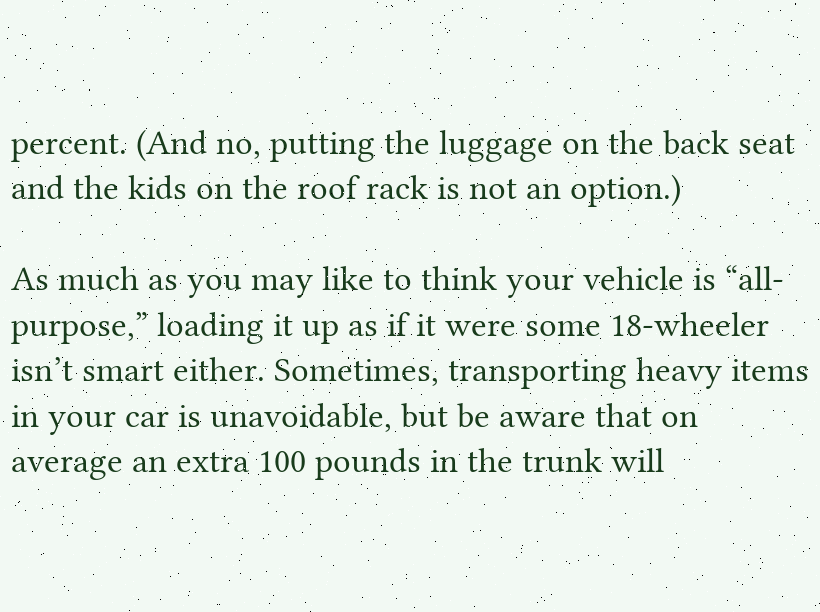percent. (And no, putting the luggage on the back seat and the kids on the roof rack is not an option.)

As much as you may like to think your vehicle is “all-purpose,” loading it up as if it were some 18-wheeler isn’t smart either. Sometimes, transporting heavy items in your car is unavoidable, but be aware that on average an extra 100 pounds in the trunk will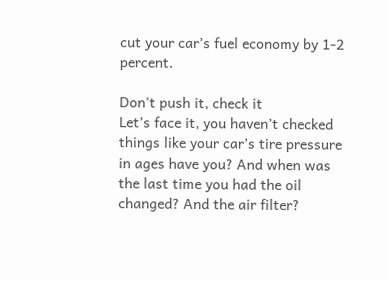cut your car’s fuel economy by 1-2 percent.

Don't push it, check it
Let’s face it, you haven’t checked things like your car’s tire pressure in ages have you? And when was the last time you had the oil changed? And the air filter?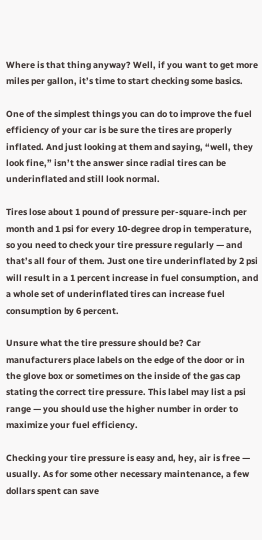Where is that thing anyway? Well, if you want to get more miles per gallon, it’s time to start checking some basics.

One of the simplest things you can do to improve the fuel efficiency of your car is be sure the tires are properly inflated. And just looking at them and saying, “well, they look fine,” isn’t the answer since radial tires can be underinflated and still look normal.

Tires lose about 1 pound of pressure per-square-inch per month and 1 psi for every 10-degree drop in temperature, so you need to check your tire pressure regularly — and that’s all four of them. Just one tire underinflated by 2 psi will result in a 1 percent increase in fuel consumption, and a whole set of underinflated tires can increase fuel consumption by 6 percent.

Unsure what the tire pressure should be? Car manufacturers place labels on the edge of the door or in the glove box or sometimes on the inside of the gas cap stating the correct tire pressure. This label may list a psi range — you should use the higher number in order to maximize your fuel efficiency.

Checking your tire pressure is easy and, hey, air is free — usually. As for some other necessary maintenance, a few dollars spent can save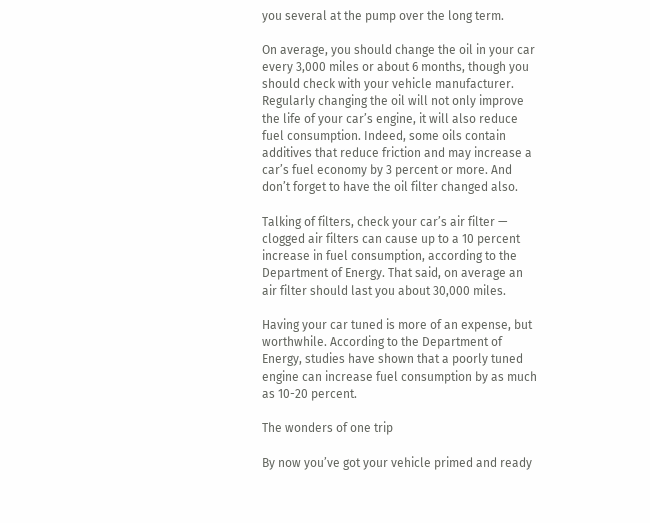you several at the pump over the long term.

On average, you should change the oil in your car every 3,000 miles or about 6 months, though you should check with your vehicle manufacturer. Regularly changing the oil will not only improve the life of your car’s engine, it will also reduce fuel consumption. Indeed, some oils contain additives that reduce friction and may increase a car’s fuel economy by 3 percent or more. And don’t forget to have the oil filter changed also.

Talking of filters, check your car’s air filter — clogged air filters can cause up to a 10 percent increase in fuel consumption, according to the Department of Energy. That said, on average an air filter should last you about 30,000 miles.

Having your car tuned is more of an expense, but worthwhile. According to the Department of Energy, studies have shown that a poorly tuned engine can increase fuel consumption by as much as 10-20 percent.

The wonders of one trip

By now you’ve got your vehicle primed and ready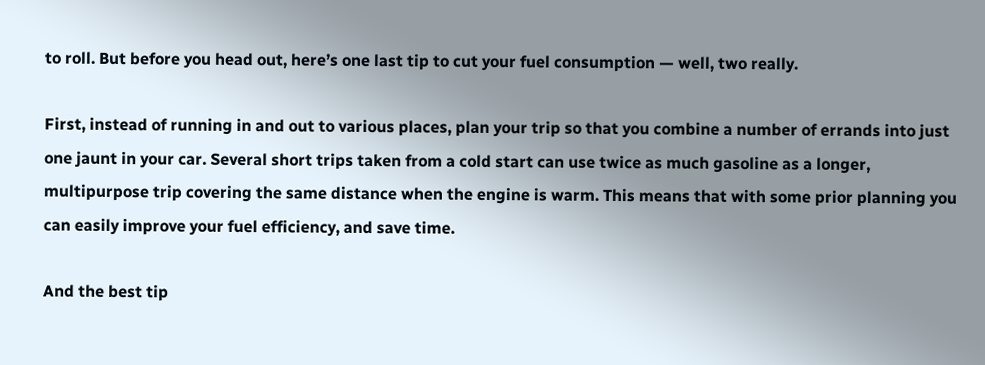to roll. But before you head out, here’s one last tip to cut your fuel consumption — well, two really.

First, instead of running in and out to various places, plan your trip so that you combine a number of errands into just one jaunt in your car. Several short trips taken from a cold start can use twice as much gasoline as a longer, multipurpose trip covering the same distance when the engine is warm. This means that with some prior planning you can easily improve your fuel efficiency, and save time.

And the best tip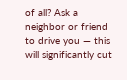of all? Ask a neighbor or friend to drive you — this will significantly cut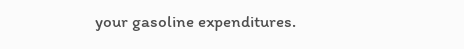your gasoline expenditures.